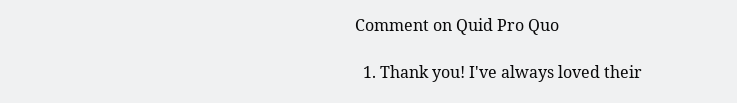Comment on Quid Pro Quo

  1. Thank you! I've always loved their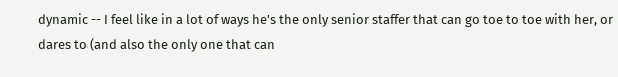dynamic -- I feel like in a lot of ways he's the only senior staffer that can go toe to toe with her, or dares to (and also the only one that can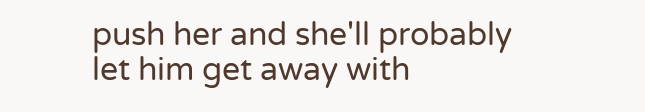push her and she'll probably let him get away with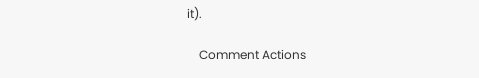it).

    Comment Actions